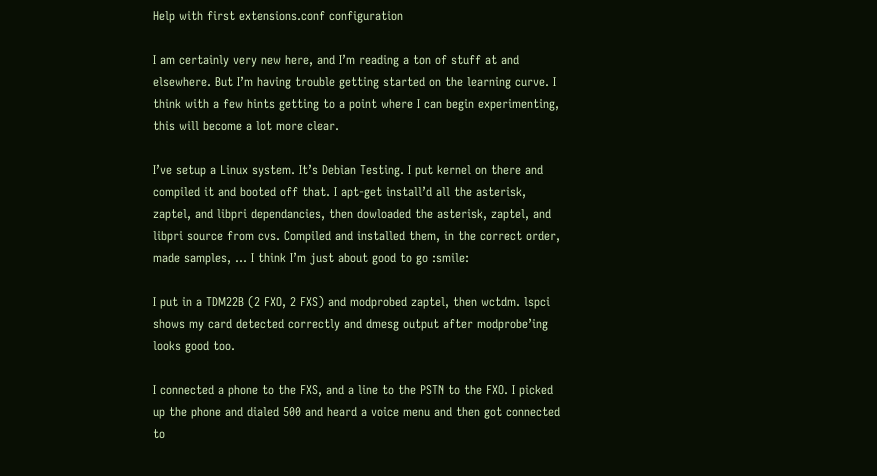Help with first extensions.conf configuration

I am certainly very new here, and I’m reading a ton of stuff at and elsewhere. But I’m having trouble getting started on the learning curve. I think with a few hints getting to a point where I can begin experimenting, this will become a lot more clear.

I’ve setup a Linux system. It’s Debian Testing. I put kernel on there and compiled it and booted off that. I apt-get install’d all the asterisk, zaptel, and libpri dependancies, then dowloaded the asterisk, zaptel, and libpri source from cvs. Compiled and installed them, in the correct order, made samples, … I think I’m just about good to go :smile:

I put in a TDM22B (2 FXO, 2 FXS) and modprobed zaptel, then wctdm. lspci shows my card detected correctly and dmesg output after modprobe’ing looks good too.

I connected a phone to the FXS, and a line to the PSTN to the FXO. I picked up the phone and dialed 500 and heard a voice menu and then got connected to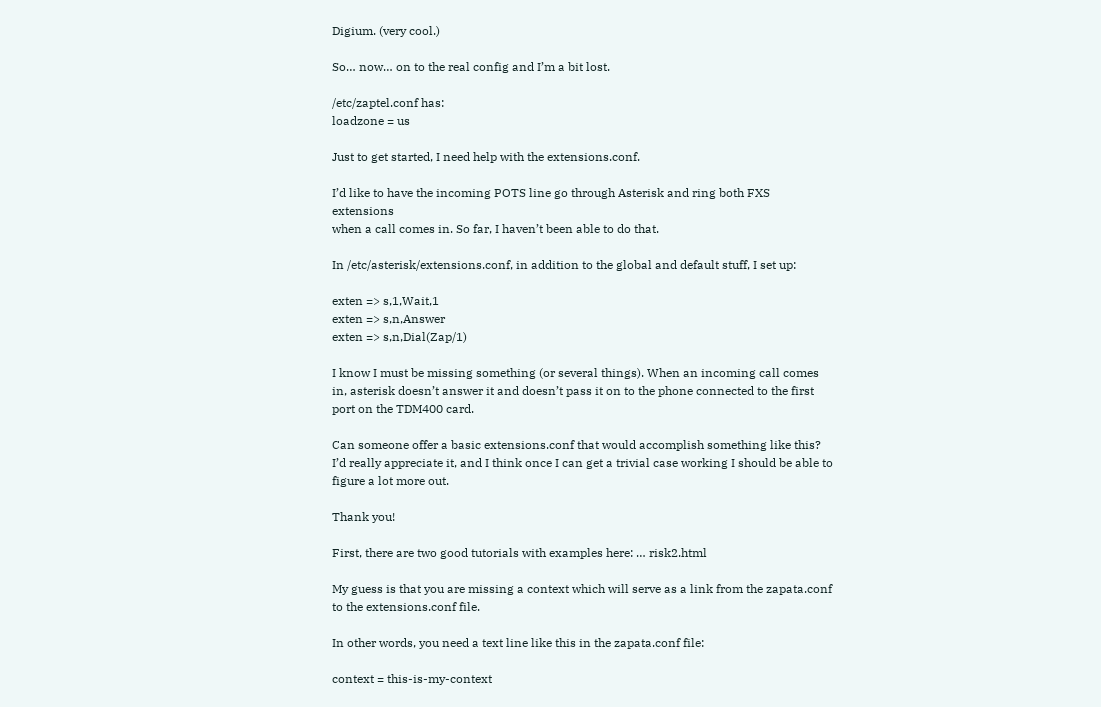Digium. (very cool.)

So… now… on to the real config and I’m a bit lost.

/etc/zaptel.conf has:
loadzone = us

Just to get started, I need help with the extensions.conf.

I’d like to have the incoming POTS line go through Asterisk and ring both FXS extensions
when a call comes in. So far, I haven’t been able to do that.

In /etc/asterisk/extensions.conf, in addition to the global and default stuff, I set up:

exten => s,1,Wait,1
exten => s,n,Answer
exten => s,n,Dial(Zap/1)

I know I must be missing something (or several things). When an incoming call comes in, asterisk doesn’t answer it and doesn’t pass it on to the phone connected to the first port on the TDM400 card.

Can someone offer a basic extensions.conf that would accomplish something like this? I’d really appreciate it, and I think once I can get a trivial case working I should be able to figure a lot more out.

Thank you!

First, there are two good tutorials with examples here: … risk2.html

My guess is that you are missing a context which will serve as a link from the zapata.conf to the extensions.conf file.

In other words, you need a text line like this in the zapata.conf file:

context = this-is-my-context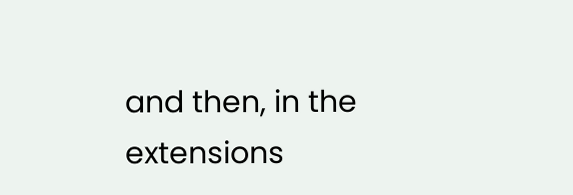and then, in the extensions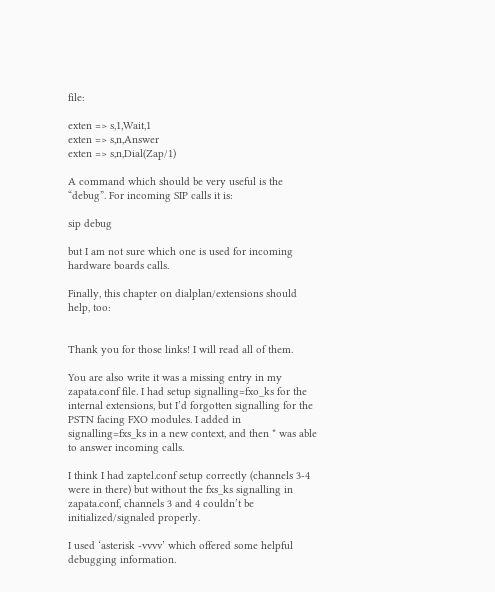file:

exten => s,1,Wait,1
exten => s,n,Answer
exten => s,n,Dial(Zap/1)

A command which should be very useful is the “debug”. For incoming SIP calls it is:

sip debug

but I am not sure which one is used for incoming hardware boards calls.

Finally, this chapter on dialplan/extensions should help, too:


Thank you for those links! I will read all of them.

You are also write it was a missing entry in my zapata.conf file. I had setup signalling=fxo_ks for the internal extensions, but I’d forgotten signalling for the PSTN facing FXO modules. I added in signalling=fxs_ks in a new context, and then * was able to answer incoming calls.

I think I had zaptel.conf setup correctly (channels 3-4 were in there) but without the fxs_ks signalling in zapata.conf, channels 3 and 4 couldn’t be initialized/signaled properly.

I used ‘asterisk -vvvv’ which offered some helpful debugging information.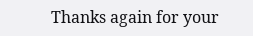Thanks again for your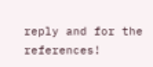reply and for the references!